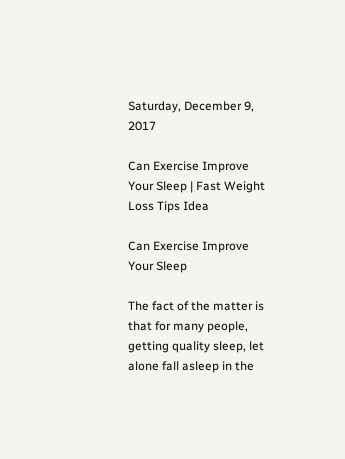Saturday, December 9, 2017

Can Exercise Improve Your Sleep | Fast Weight Loss Tips Idea

Can Exercise Improve Your Sleep

The fact of the matter is that for many people, getting quality sleep, let alone fall asleep in the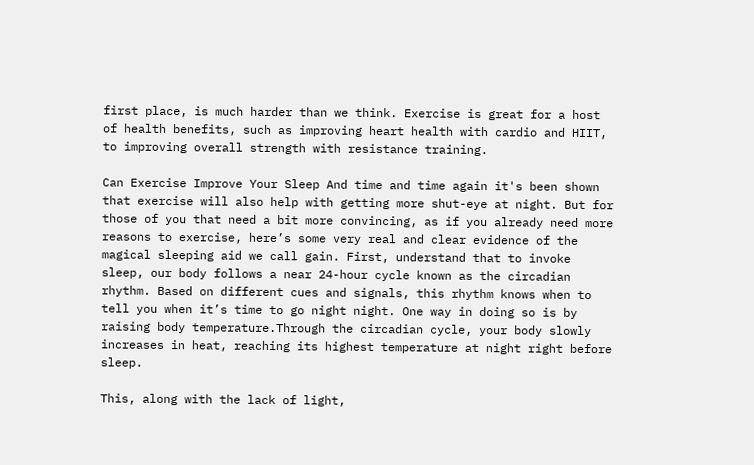first place, is much harder than we think. Exercise is great for a host of health benefits, such as improving heart health with cardio and HIIT, to improving overall strength with resistance training.

Can Exercise Improve Your Sleep And time and time again it's been shown that exercise will also help with getting more shut-eye at night. But for those of you that need a bit more convincing, as if you already need more reasons to exercise, here’s some very real and clear evidence of the magical sleeping aid we call gain. First, understand that to invoke sleep, our body follows a near 24-hour cycle known as the circadian rhythm. Based on different cues and signals, this rhythm knows when to tell you when it’s time to go night night. One way in doing so is by raising body temperature.Through the circadian cycle, your body slowly increases in heat, reaching its highest temperature at night right before sleep.

This, along with the lack of light,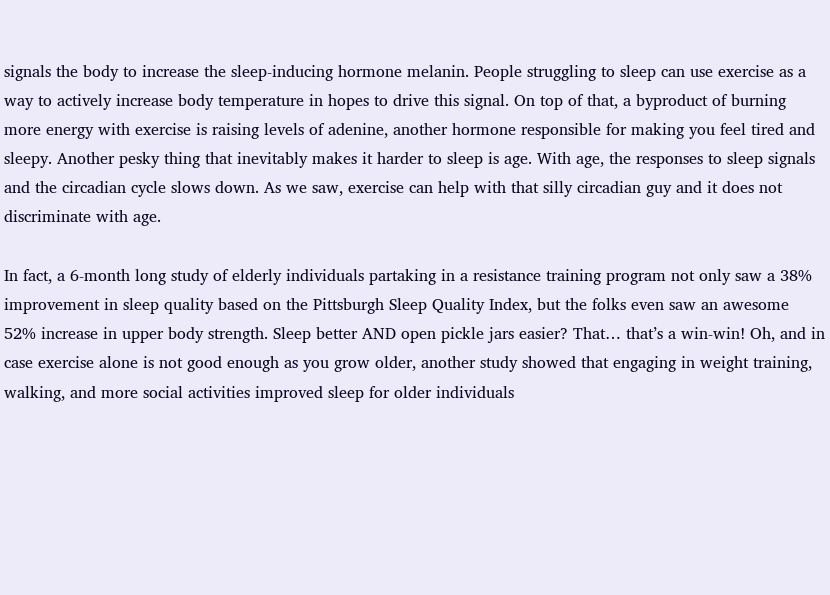signals the body to increase the sleep-inducing hormone melanin. People struggling to sleep can use exercise as a way to actively increase body temperature in hopes to drive this signal. On top of that, a byproduct of burning more energy with exercise is raising levels of adenine, another hormone responsible for making you feel tired and sleepy. Another pesky thing that inevitably makes it harder to sleep is age. With age, the responses to sleep signals and the circadian cycle slows down. As we saw, exercise can help with that silly circadian guy and it does not discriminate with age.

In fact, a 6-month long study of elderly individuals partaking in a resistance training program not only saw a 38% improvement in sleep quality based on the Pittsburgh Sleep Quality Index, but the folks even saw an awesome 52% increase in upper body strength. Sleep better AND open pickle jars easier? That… that’s a win-win! Oh, and in case exercise alone is not good enough as you grow older, another study showed that engaging in weight training, walking, and more social activities improved sleep for older individuals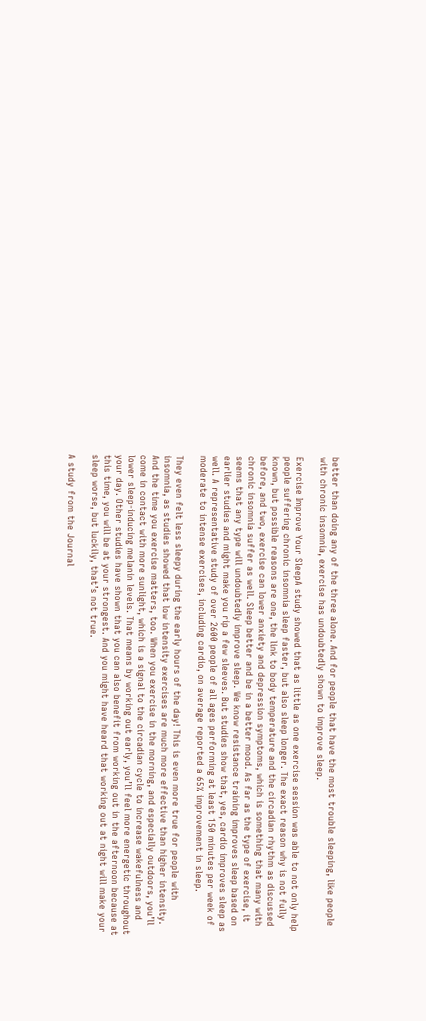better than doing any of the three alone. And for people that have the most trouble sleeping, like people with chronic insomnia, exercise has undoubtedly shown to improve sleep.

Exercise Improve Your SleepA study showed that as little as one exercise session was able to not only help people suffering chronic insomnia sleep faster, but also sleep longer. The exact reason why is not fully known, but possible reasons are one, the link to body temperature and the circadian rhythm as discussed before, and two, exercise can lower anxiety and depression symptoms, which is something that many with chronic insomnia suffer as well. Sleep better and be in a better mood. As far as the type of exercise, it seems that any type will undoubtedly improve sleep. We know resistance training improves sleep based on earlier studies and might make you rip a few sleeves. But studies show that, yes, cardio improves sleep as well. A representative study of over 2600 people of all ages performing at least 150 minutes per week of moderate to intense exercises, including cardio, on average reported a 65% improvement in sleep.

They even felt less sleepy during the early hours of the day! This is even more true for people with insomnia, as studies showed that low intensity exercises are much more effective than higher intensity. And the time you exercise matters, too. When you exercise in the morning, and especially outdoors, you’ll come in contact with more sunlight, which is a signal to the circadian cycle to increase wakefulness and lower sleep-inducing melanin levels. That means by working out early, you’ll feel more energetic throughout your day. Other studies have shown that you can also benefit from working out in the afternoon because at this time, you will be at your strongest. And you might have heard that working out at night will make your sleep worse, but luckily, that’s not true.

A study from the Journal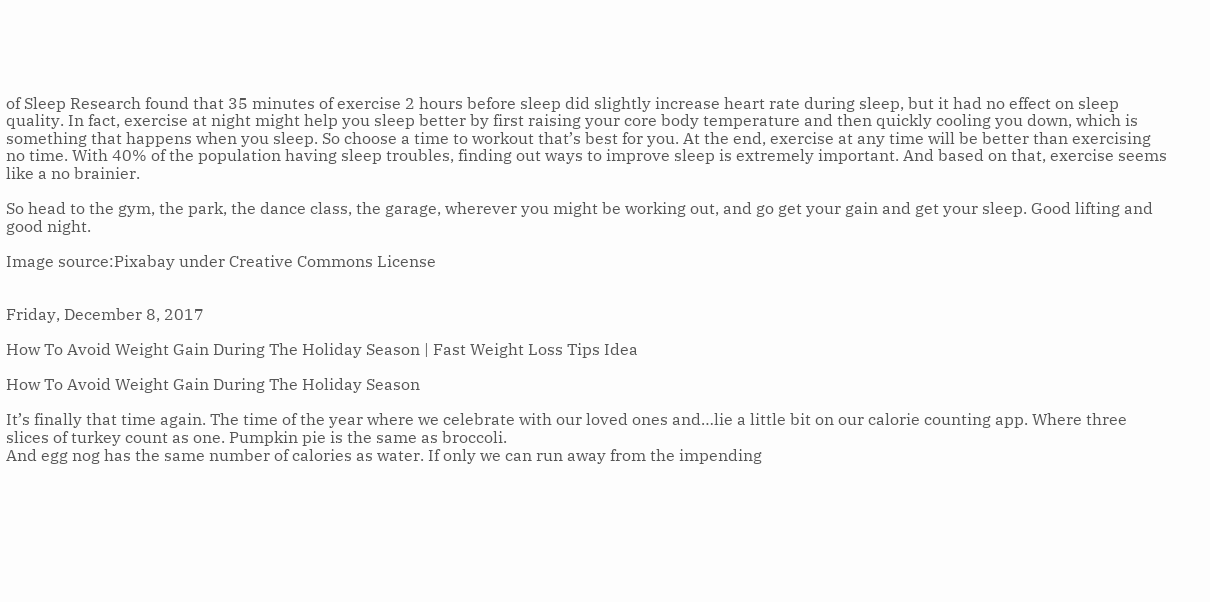of Sleep Research found that 35 minutes of exercise 2 hours before sleep did slightly increase heart rate during sleep, but it had no effect on sleep quality. In fact, exercise at night might help you sleep better by first raising your core body temperature and then quickly cooling you down, which is something that happens when you sleep. So choose a time to workout that’s best for you. At the end, exercise at any time will be better than exercising no time. With 40% of the population having sleep troubles, finding out ways to improve sleep is extremely important. And based on that, exercise seems like a no brainier.

So head to the gym, the park, the dance class, the garage, wherever you might be working out, and go get your gain and get your sleep. Good lifting and good night.

Image source:Pixabay under Creative Commons License


Friday, December 8, 2017

How To Avoid Weight Gain During The Holiday Season | Fast Weight Loss Tips Idea

How To Avoid Weight Gain During The Holiday Season

It’s finally that time again. The time of the year where we celebrate with our loved ones and…lie a little bit on our calorie counting app. Where three slices of turkey count as one. Pumpkin pie is the same as broccoli.
And egg nog has the same number of calories as water. If only we can run away from the impending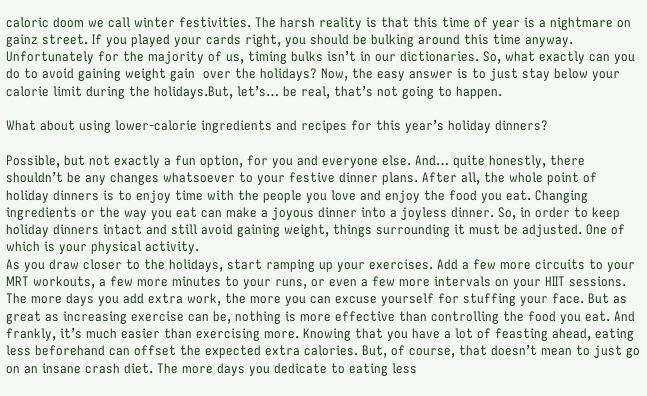caloric doom we call winter festivities. The harsh reality is that this time of year is a nightmare on gainz street. If you played your cards right, you should be bulking around this time anyway. Unfortunately for the majority of us, timing bulks isn’t in our dictionaries. So, what exactly can you do to avoid gaining weight gain  over the holidays? Now, the easy answer is to just stay below your calorie limit during the holidays.But, let’s… be real, that’s not going to happen.

What about using lower-calorie ingredients and recipes for this year’s holiday dinners?

Possible, but not exactly a fun option, for you and everyone else. And… quite honestly, there shouldn’t be any changes whatsoever to your festive dinner plans. After all, the whole point of holiday dinners is to enjoy time with the people you love and enjoy the food you eat. Changing ingredients or the way you eat can make a joyous dinner into a joyless dinner. So, in order to keep holiday dinners intact and still avoid gaining weight, things surrounding it must be adjusted. One of which is your physical activity.
As you draw closer to the holidays, start ramping up your exercises. Add a few more circuits to your MRT workouts, a few more minutes to your runs, or even a few more intervals on your HIIT sessions. The more days you add extra work, the more you can excuse yourself for stuffing your face. But as great as increasing exercise can be, nothing is more effective than controlling the food you eat. And frankly, it’s much easier than exercising more. Knowing that you have a lot of feasting ahead, eating less beforehand can offset the expected extra calories. But, of course, that doesn’t mean to just go on an insane crash diet. The more days you dedicate to eating less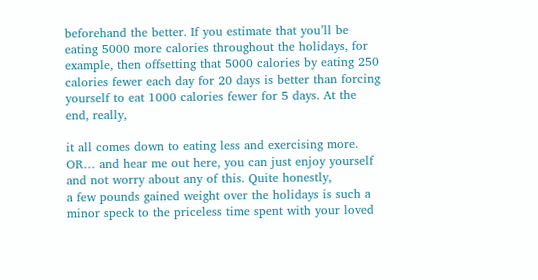beforehand the better. If you estimate that you’ll be eating 5000 more calories throughout the holidays, for example, then offsetting that 5000 calories by eating 250 calories fewer each day for 20 days is better than forcing yourself to eat 1000 calories fewer for 5 days. At the end, really,

it all comes down to eating less and exercising more. OR… and hear me out here, you can just enjoy yourself and not worry about any of this. Quite honestly,
a few pounds gained weight over the holidays is such a minor speck to the priceless time spent with your loved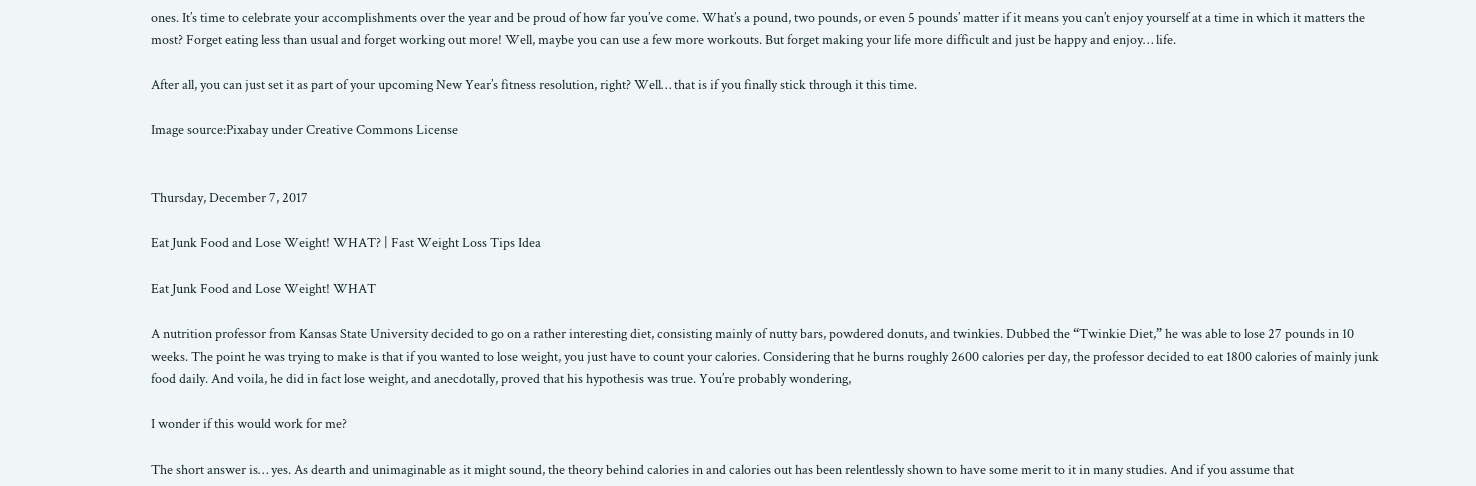ones. It’s time to celebrate your accomplishments over the year and be proud of how far you’ve come. What’s a pound, two pounds, or even 5 pounds’ matter if it means you can’t enjoy yourself at a time in which it matters the most? Forget eating less than usual and forget working out more! Well, maybe you can use a few more workouts. But forget making your life more difficult and just be happy and enjoy… life.

After all, you can just set it as part of your upcoming New Year’s fitness resolution, right? Well… that is if you finally stick through it this time.

Image source:Pixabay under Creative Commons License


Thursday, December 7, 2017

Eat Junk Food and Lose Weight! WHAT? | Fast Weight Loss Tips Idea

Eat Junk Food and Lose Weight! WHAT

A nutrition professor from Kansas State University decided to go on a rather interesting diet, consisting mainly of nutty bars, powdered donuts, and twinkies. Dubbed the “Twinkie Diet,” he was able to lose 27 pounds in 10 weeks. The point he was trying to make is that if you wanted to lose weight, you just have to count your calories. Considering that he burns roughly 2600 calories per day, the professor decided to eat 1800 calories of mainly junk food daily. And voila, he did in fact lose weight, and anecdotally, proved that his hypothesis was true. You’re probably wondering,

I wonder if this would work for me?

The short answer is… yes. As dearth and unimaginable as it might sound, the theory behind calories in and calories out has been relentlessly shown to have some merit to it in many studies. And if you assume that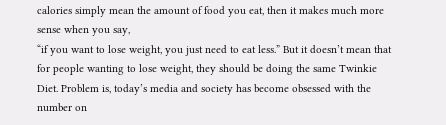calories simply mean the amount of food you eat, then it makes much more sense when you say,
“if you want to lose weight, you just need to eat less.” But it doesn’t mean that for people wanting to lose weight, they should be doing the same Twinkie Diet. Problem is, today’s media and society has become obsessed with the number on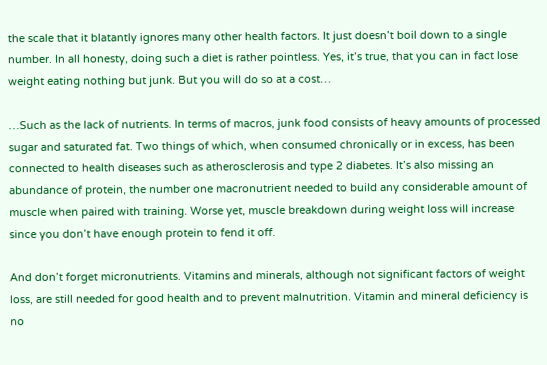the scale that it blatantly ignores many other health factors. It just doesn’t boil down to a single number. In all honesty, doing such a diet is rather pointless. Yes, it’s true, that you can in fact lose weight eating nothing but junk. But you will do so at a cost…

…Such as the lack of nutrients. In terms of macros, junk food consists of heavy amounts of processed sugar and saturated fat. Two things of which, when consumed chronically or in excess, has been connected to health diseases such as atherosclerosis and type 2 diabetes. It’s also missing an abundance of protein, the number one macronutrient needed to build any considerable amount of muscle when paired with training. Worse yet, muscle breakdown during weight loss will increase since you don’t have enough protein to fend it off.

And don’t forget micronutrients. Vitamins and minerals, although not significant factors of weight loss, are still needed for good health and to prevent malnutrition. Vitamin and mineral deficiency is no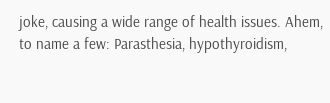joke, causing a wide range of health issues. Ahem, to name a few: Parasthesia, hypothyroidism,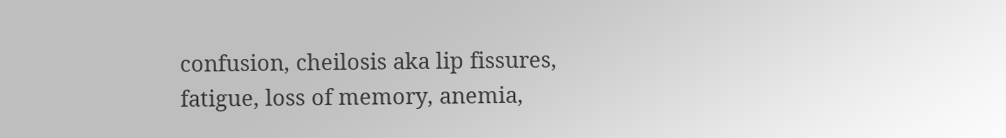confusion, cheilosis aka lip fissures, fatigue, loss of memory, anemia,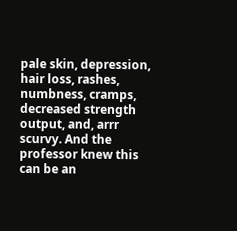pale skin, depression, hair loss, rashes, numbness, cramps, decreased strength output, and, arrr scurvy. And the professor knew this can be an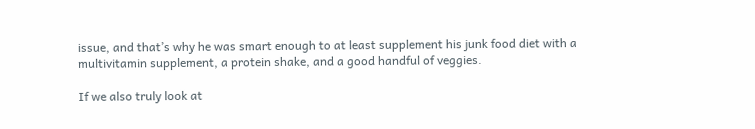issue, and that’s why he was smart enough to at least supplement his junk food diet with a multivitamin supplement, a protein shake, and a good handful of veggies.

If we also truly look at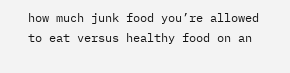how much junk food you’re allowed to eat versus healthy food on an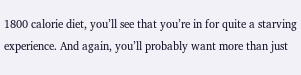1800 calorie diet, you’ll see that you’re in for quite a starving experience. And again, you’ll probably want more than just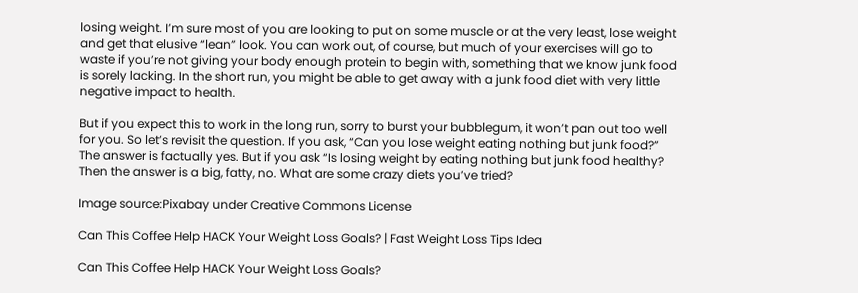losing weight. I’m sure most of you are looking to put on some muscle or at the very least, lose weight and get that elusive “lean” look. You can work out, of course, but much of your exercises will go to waste if you’re not giving your body enough protein to begin with, something that we know junk food is sorely lacking. In the short run, you might be able to get away with a junk food diet with very little negative impact to health.

But if you expect this to work in the long run, sorry to burst your bubblegum, it won’t pan out too well for you. So let’s revisit the question. If you ask, “Can you lose weight eating nothing but junk food?” The answer is factually yes. But if you ask “Is losing weight by eating nothing but junk food healthy? Then the answer is a big, fatty, no. What are some crazy diets you’ve tried?

Image source:Pixabay under Creative Commons License

Can This Coffee Help HACK Your Weight Loss Goals? | Fast Weight Loss Tips Idea

Can This Coffee Help HACK Your Weight Loss Goals?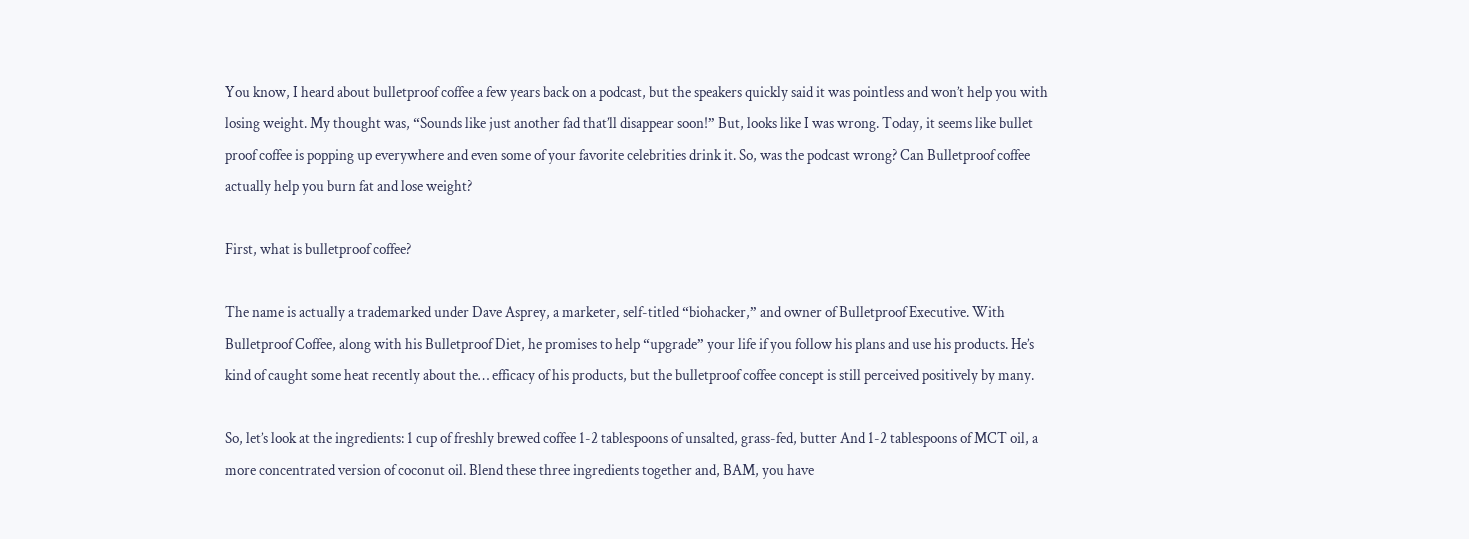You know, I heard about bulletproof coffee a few years back on a podcast, but the speakers quickly said it was pointless and won’t help you with losing weight. My thought was, “Sounds like just another fad that’ll disappear soon!” But, looks like I was wrong. Today, it seems like bullet proof coffee is popping up everywhere and even some of your favorite celebrities drink it. So, was the podcast wrong? Can Bulletproof coffee actually help you burn fat and lose weight?

First, what is bulletproof coffee?

The name is actually a trademarked under Dave Asprey, a marketer, self-titled “biohacker,” and owner of Bulletproof Executive. With Bulletproof Coffee, along with his Bulletproof Diet, he promises to help “upgrade” your life if you follow his plans and use his products. He’s kind of caught some heat recently about the… efficacy of his products, but the bulletproof coffee concept is still perceived positively by many.

So, let’s look at the ingredients: 1 cup of freshly brewed coffee 1-2 tablespoons of unsalted, grass-fed, butter And 1-2 tablespoons of MCT oil, a more concentrated version of coconut oil. Blend these three ingredients together and, BAM, you have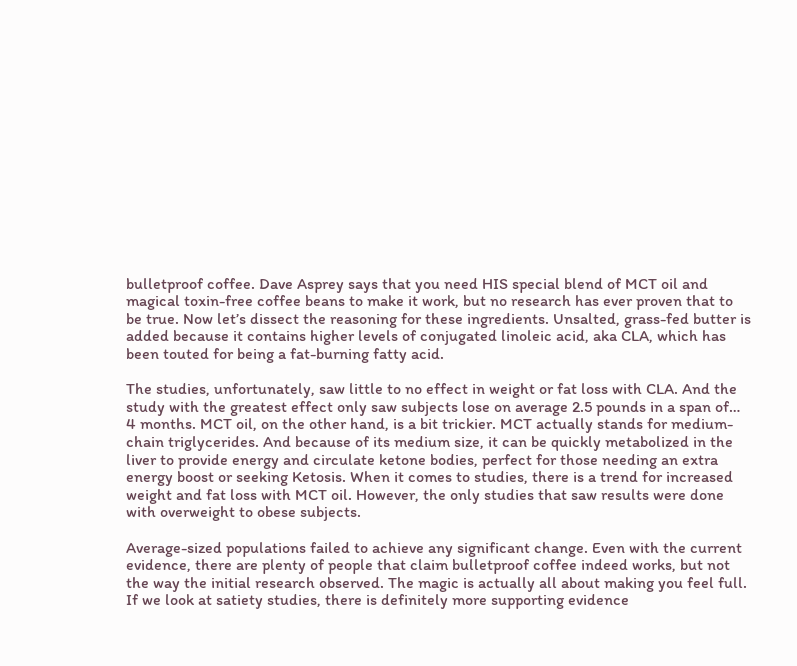bulletproof coffee. Dave Asprey says that you need HIS special blend of MCT oil and magical toxin-free coffee beans to make it work, but no research has ever proven that to be true. Now let’s dissect the reasoning for these ingredients. Unsalted, grass-fed butter is added because it contains higher levels of conjugated linoleic acid, aka CLA, which has been touted for being a fat-burning fatty acid.

The studies, unfortunately, saw little to no effect in weight or fat loss with CLA. And the study with the greatest effect only saw subjects lose on average 2.5 pounds in a span of… 4 months. MCT oil, on the other hand, is a bit trickier. MCT actually stands for medium-chain triglycerides. And because of its medium size, it can be quickly metabolized in the liver to provide energy and circulate ketone bodies, perfect for those needing an extra energy boost or seeking Ketosis. When it comes to studies, there is a trend for increased weight and fat loss with MCT oil. However, the only studies that saw results were done with overweight to obese subjects.

Average-sized populations failed to achieve any significant change. Even with the current evidence, there are plenty of people that claim bulletproof coffee indeed works, but not the way the initial research observed. The magic is actually all about making you feel full. If we look at satiety studies, there is definitely more supporting evidence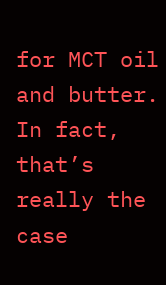for MCT oil and butter. In fact, that’s really the case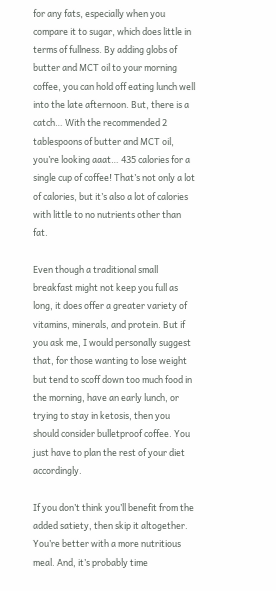for any fats, especially when you compare it to sugar, which does little in terms of fullness. By adding globs of butter and MCT oil to your morning coffee, you can hold off eating lunch well into the late afternoon. But, there is a catch… With the recommended 2 tablespoons of butter and MCT oil, you’re looking aaat… 435 calories for a single cup of coffee! That’s not only a lot of calories, but it’s also a lot of calories with little to no nutrients other than fat.

Even though a traditional small breakfast might not keep you full as long, it does offer a greater variety of vitamins, minerals, and protein. But if you ask me, I would personally suggest that, for those wanting to lose weight but tend to scoff down too much food in the morning, have an early lunch, or trying to stay in ketosis, then you should consider bulletproof coffee. You just have to plan the rest of your diet accordingly.

If you don’t think you’ll benefit from the added satiety, then skip it altogether. You’re better with a more nutritious meal. And, it’s probably time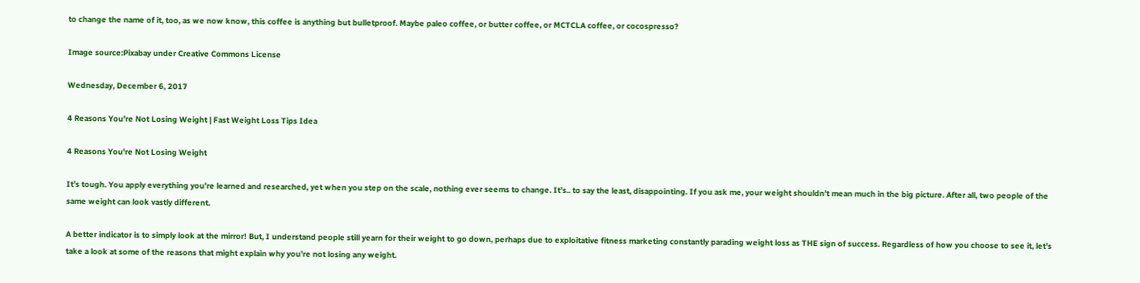to change the name of it, too, as we now know, this coffee is anything but bulletproof. Maybe paleo coffee, or butter coffee, or MCTCLA coffee, or cocospresso?

Image source:Pixabay under Creative Commons License

Wednesday, December 6, 2017

4 Reasons You're Not Losing Weight | Fast Weight Loss Tips Idea

4 Reasons You're Not Losing Weight

It’s tough. You apply everything you’re learned and researched, yet when you step on the scale, nothing ever seems to change. It’s.. to say the least, disappointing. If you ask me, your weight shouldn’t mean much in the big picture. After all, two people of the same weight can look vastly different.

A better indicator is to simply look at the mirror! But, I understand people still yearn for their weight to go down, perhaps due to exploitative fitness marketing constantly parading weight loss as THE sign of success. Regardless of how you choose to see it, let’s take a look at some of the reasons that might explain why you’re not losing any weight.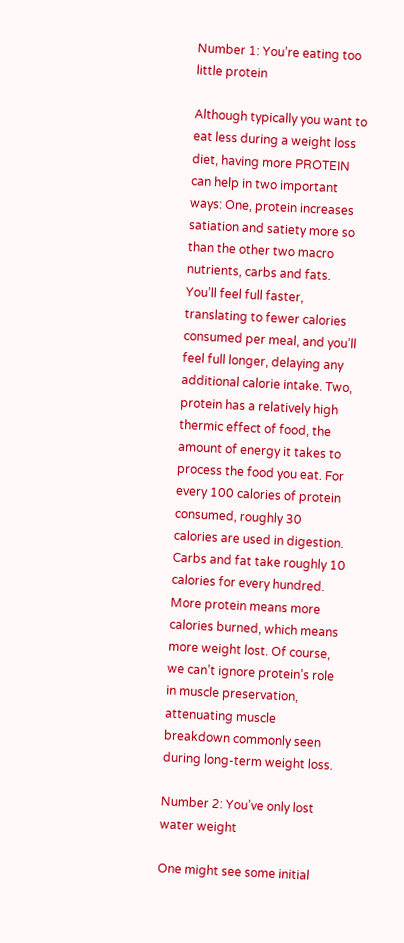Number 1: You’re eating too little protein

Although typically you want to eat less during a weight loss diet, having more PROTEIN can help in two important ways: One, protein increases satiation and satiety more so than the other two macro nutrients, carbs and fats. You’ll feel full faster, translating to fewer calories consumed per meal, and you’ll feel full longer, delaying any additional calorie intake. Two, protein has a relatively high thermic effect of food, the amount of energy it takes to process the food you eat. For every 100 calories of protein consumed, roughly 30 calories are used in digestion. Carbs and fat take roughly 10 calories for every hundred. More protein means more calories burned, which means more weight lost. Of course, we can’t ignore protein’s role in muscle preservation, attenuating muscle breakdown commonly seen during long-term weight loss.

Number 2: You’ve only lost water weight

One might see some initial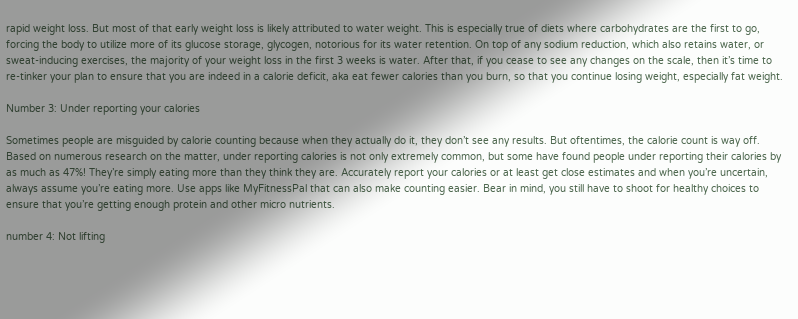rapid weight loss. But most of that early weight loss is likely attributed to water weight. This is especially true of diets where carbohydrates are the first to go, forcing the body to utilize more of its glucose storage, glycogen, notorious for its water retention. On top of any sodium reduction, which also retains water, or sweat-inducing exercises, the majority of your weight loss in the first 3 weeks is water. After that, if you cease to see any changes on the scale, then it’s time to re-tinker your plan to ensure that you are indeed in a calorie deficit, aka eat fewer calories than you burn, so that you continue losing weight, especially fat weight.

Number 3: Under reporting your calories

Sometimes people are misguided by calorie counting because when they actually do it, they don’t see any results. But oftentimes, the calorie count is way off. Based on numerous research on the matter, under reporting calories is not only extremely common, but some have found people under reporting their calories by as much as 47%! They’re simply eating more than they think they are. Accurately report your calories or at least get close estimates and when you’re uncertain, always assume you’re eating more. Use apps like MyFitnessPal that can also make counting easier. Bear in mind, you still have to shoot for healthy choices to ensure that you’re getting enough protein and other micro nutrients.

number 4: Not lifting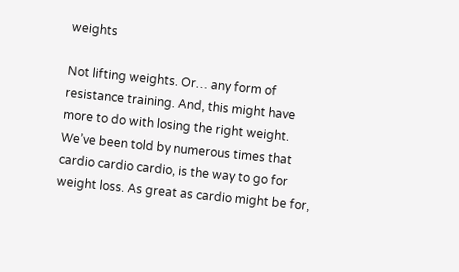weights

Not lifting weights. Or… any form of resistance training. And, this might have more to do with losing the right weight. We’ve been told by numerous times that cardio cardio cardio, is the way to go for weight loss. As great as cardio might be for,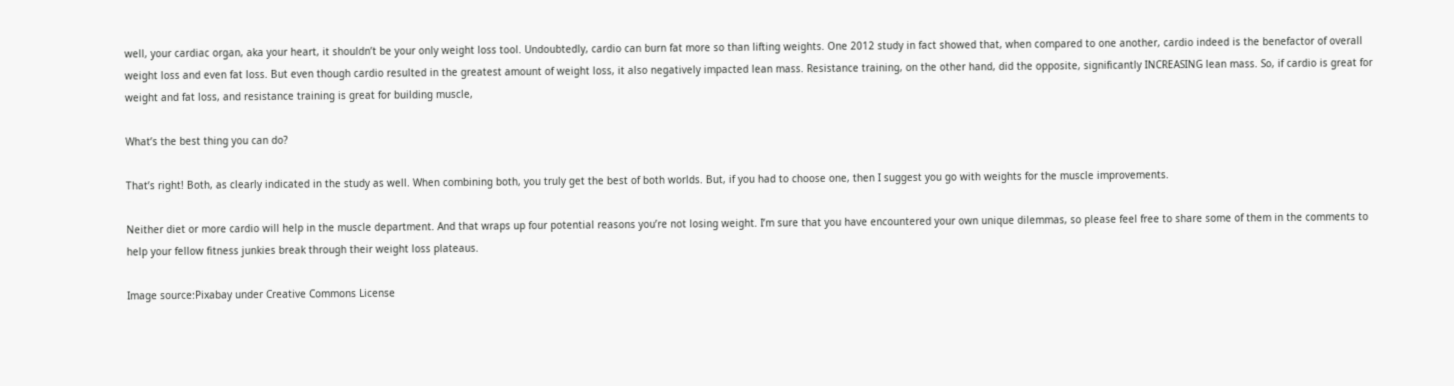well, your cardiac organ, aka your heart, it shouldn’t be your only weight loss tool. Undoubtedly, cardio can burn fat more so than lifting weights. One 2012 study in fact showed that, when compared to one another, cardio indeed is the benefactor of overall weight loss and even fat loss. But even though cardio resulted in the greatest amount of weight loss, it also negatively impacted lean mass. Resistance training, on the other hand, did the opposite, significantly INCREASING lean mass. So, if cardio is great for weight and fat loss, and resistance training is great for building muscle,

What’s the best thing you can do?

That’s right! Both, as clearly indicated in the study as well. When combining both, you truly get the best of both worlds. But, if you had to choose one, then I suggest you go with weights for the muscle improvements.

Neither diet or more cardio will help in the muscle department. And that wraps up four potential reasons you’re not losing weight. I’m sure that you have encountered your own unique dilemmas, so please feel free to share some of them in the comments to help your fellow fitness junkies break through their weight loss plateaus.

Image source:Pixabay under Creative Commons License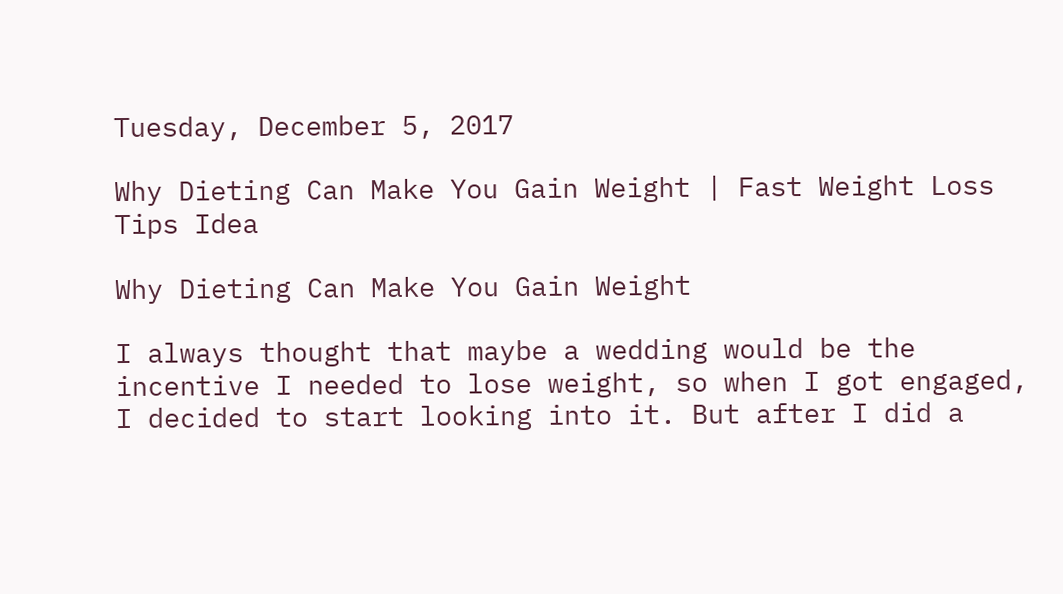Tuesday, December 5, 2017

Why Dieting Can Make You Gain Weight | Fast Weight Loss Tips Idea

Why Dieting Can Make You Gain Weight

I always thought that maybe a wedding would be the incentive I needed to lose weight, so when I got engaged, I decided to start looking into it. But after I did a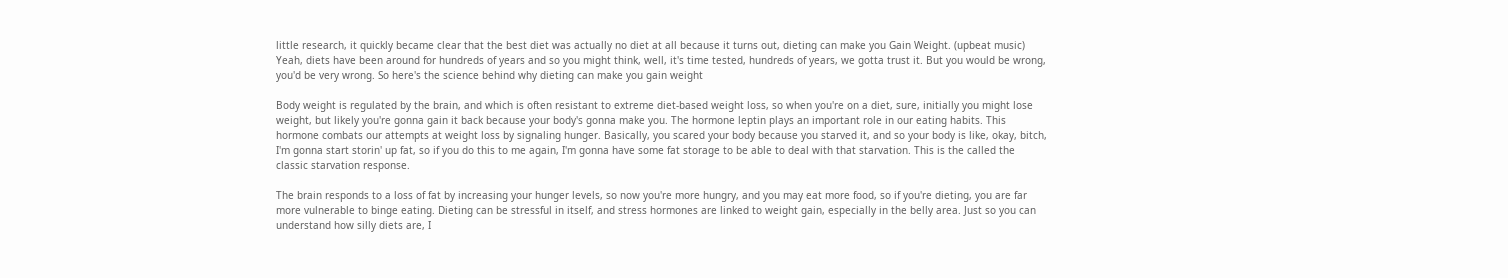little research, it quickly became clear that the best diet was actually no diet at all because it turns out, dieting can make you Gain Weight. (upbeat music) Yeah, diets have been around for hundreds of years and so you might think, well, it's time tested, hundreds of years, we gotta trust it. But you would be wrong, you'd be very wrong. So here's the science behind why dieting can make you gain weight

Body weight is regulated by the brain, and which is often resistant to extreme diet-based weight loss, so when you're on a diet, sure, initially you might lose weight, but likely you're gonna gain it back because your body's gonna make you. The hormone leptin plays an important role in our eating habits. This hormone combats our attempts at weight loss by signaling hunger. Basically, you scared your body because you starved it, and so your body is like, okay, bitch, I'm gonna start storin' up fat, so if you do this to me again, I'm gonna have some fat storage to be able to deal with that starvation. This is the called the classic starvation response.

The brain responds to a loss of fat by increasing your hunger levels, so now you're more hungry, and you may eat more food, so if you're dieting, you are far more vulnerable to binge eating. Dieting can be stressful in itself, and stress hormones are linked to weight gain, especially in the belly area. Just so you can understand how silly diets are, I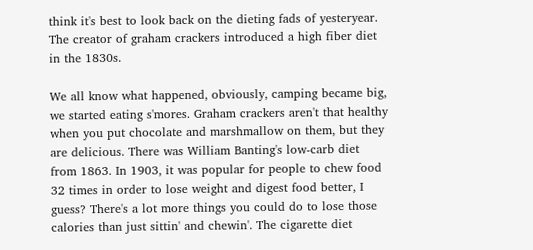think it's best to look back on the dieting fads of yesteryear. The creator of graham crackers introduced a high fiber diet in the 1830s.

We all know what happened, obviously, camping became big, we started eating s'mores. Graham crackers aren't that healthy when you put chocolate and marshmallow on them, but they are delicious. There was William Banting's low-carb diet from 1863. In 1903, it was popular for people to chew food 32 times in order to lose weight and digest food better, I guess? There's a lot more things you could do to lose those calories than just sittin' and chewin'. The cigarette diet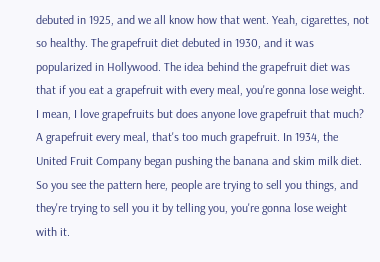debuted in 1925, and we all know how that went. Yeah, cigarettes, not so healthy. The grapefruit diet debuted in 1930, and it was popularized in Hollywood. The idea behind the grapefruit diet was that if you eat a grapefruit with every meal, you're gonna lose weight. I mean, I love grapefruits but does anyone love grapefruit that much? A grapefruit every meal, that's too much grapefruit. In 1934, the United Fruit Company began pushing the banana and skim milk diet. So you see the pattern here, people are trying to sell you things, and they're trying to sell you it by telling you, you're gonna lose weight with it.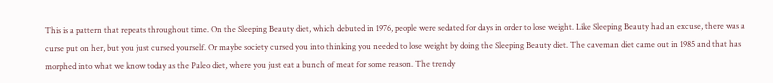This is a pattern that repeats throughout time. On the Sleeping Beauty diet, which debuted in 1976, people were sedated for days in order to lose weight. Like Sleeping Beauty had an excuse, there was a curse put on her, but you just cursed yourself. Or maybe society cursed you into thinking you needed to lose weight by doing the Sleeping Beauty diet. The caveman diet came out in 1985 and that has morphed into what we know today as the Paleo diet, where you just eat a bunch of meat for some reason. The trendy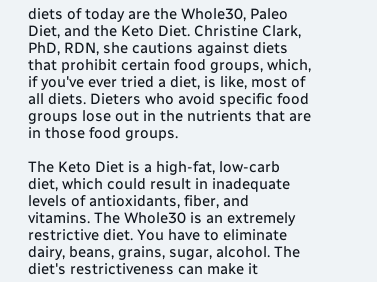diets of today are the Whole30, Paleo Diet, and the Keto Diet. Christine Clark, PhD, RDN, she cautions against diets that prohibit certain food groups, which, if you've ever tried a diet, is like, most of all diets. Dieters who avoid specific food groups lose out in the nutrients that are in those food groups.

The Keto Diet is a high-fat, low-carb diet, which could result in inadequate levels of antioxidants, fiber, and vitamins. The Whole30 is an extremely restrictive diet. You have to eliminate dairy, beans, grains, sugar, alcohol. The diet's restrictiveness can make it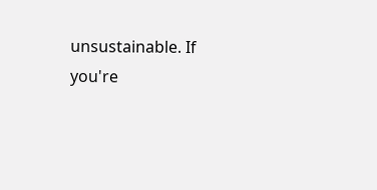unsustainable. If you're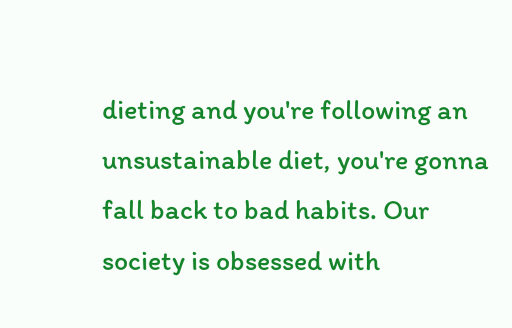dieting and you're following an unsustainable diet, you're gonna fall back to bad habits. Our society is obsessed with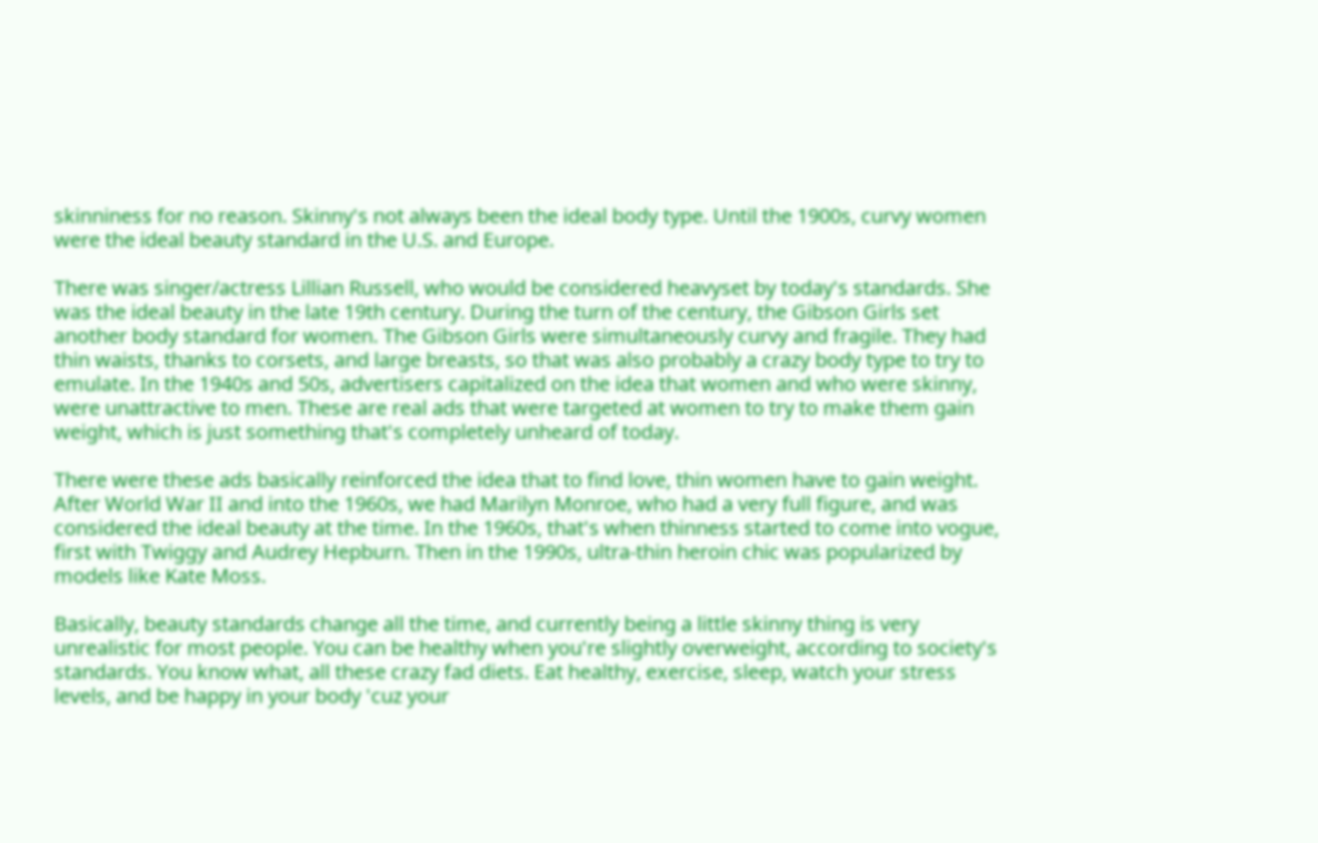skinniness for no reason. Skinny's not always been the ideal body type. Until the 1900s, curvy women were the ideal beauty standard in the U.S. and Europe.

There was singer/actress Lillian Russell, who would be considered heavyset by today's standards. She was the ideal beauty in the late 19th century. During the turn of the century, the Gibson Girls set another body standard for women. The Gibson Girls were simultaneously curvy and fragile. They had thin waists, thanks to corsets, and large breasts, so that was also probably a crazy body type to try to emulate. In the 1940s and 50s, advertisers capitalized on the idea that women and who were skinny, were unattractive to men. These are real ads that were targeted at women to try to make them gain weight, which is just something that's completely unheard of today.

There were these ads basically reinforced the idea that to find love, thin women have to gain weight. After World War II and into the 1960s, we had Marilyn Monroe, who had a very full figure, and was considered the ideal beauty at the time. In the 1960s, that's when thinness started to come into vogue, first with Twiggy and Audrey Hepburn. Then in the 1990s, ultra-thin heroin chic was popularized by models like Kate Moss.

Basically, beauty standards change all the time, and currently being a little skinny thing is very unrealistic for most people. You can be healthy when you're slightly overweight, according to society's standards. You know what, all these crazy fad diets. Eat healthy, exercise, sleep, watch your stress levels, and be happy in your body 'cuz your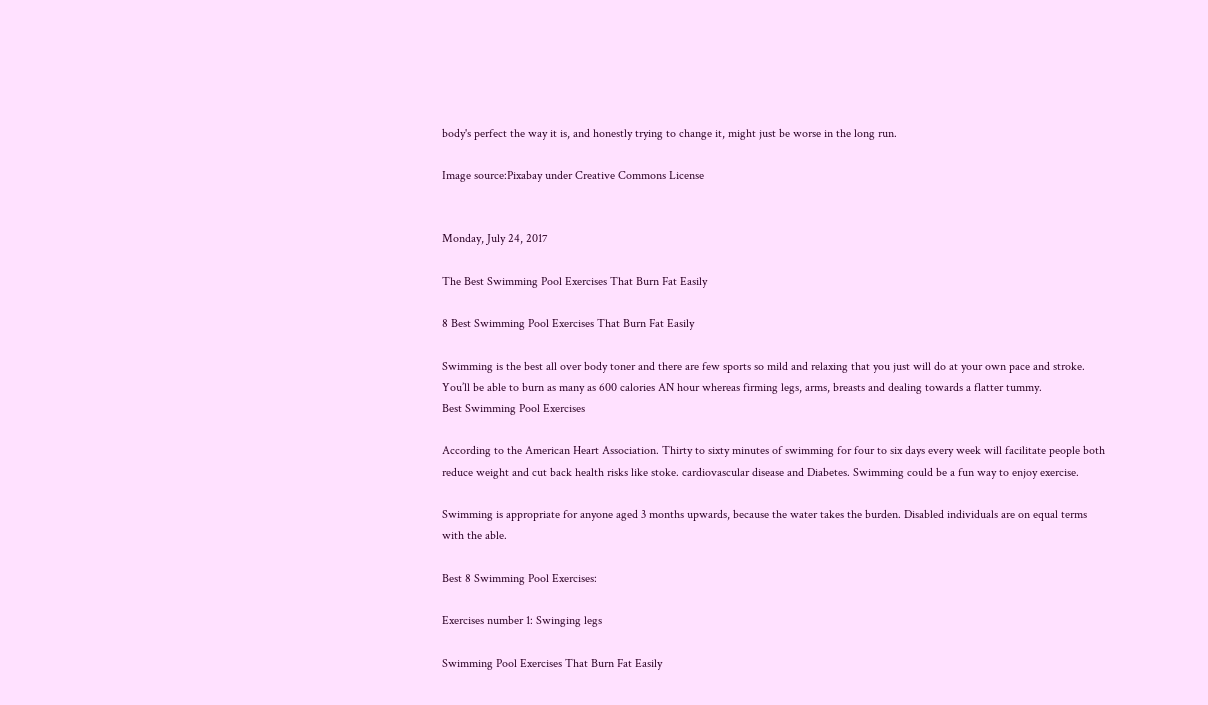body's perfect the way it is, and honestly trying to change it, might just be worse in the long run.

Image source:Pixabay under Creative Commons License


Monday, July 24, 2017

The Best Swimming Pool Exercises That Burn Fat Easily

8 Best Swimming Pool Exercises That Burn Fat Easily

Swimming is the best all over body toner and there are few sports so mild and relaxing that you just will do at your own pace and stroke. You’ll be able to burn as many as 600 calories AN hour whereas firming legs, arms, breasts and dealing towards a flatter tummy.
Best Swimming Pool Exercises

According to the American Heart Association. Thirty to sixty minutes of swimming for four to six days every week will facilitate people both reduce weight and cut back health risks like stoke. cardiovascular disease and Diabetes. Swimming could be a fun way to enjoy exercise.

Swimming is appropriate for anyone aged 3 months upwards, because the water takes the burden. Disabled individuals are on equal terms with the able.

Best 8 Swimming Pool Exercises:

Exercises number 1: Swinging legs

Swimming Pool Exercises That Burn Fat Easily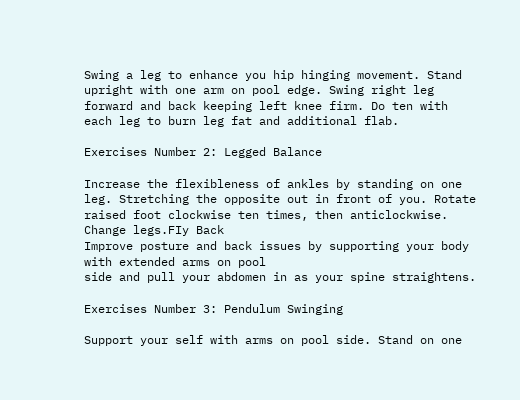Swing a leg to enhance you hip hinging movement. Stand upright with one arm on pool edge. Swing right leg forward and back keeping left knee firm. Do ten with each leg to burn leg fat and additional flab.

Exercises Number 2: Legged Balance

Increase the flexibleness of ankles by standing on one leg. Stretching the opposite out in front of you. Rotate raised foot clockwise ten times, then anticlockwise. Change legs.FIy Back
Improve posture and back issues by supporting your body with extended arms on pool
side and pull your abdomen in as your spine straightens.

Exercises Number 3: Pendulum Swinging

Support your self with arms on pool side. Stand on one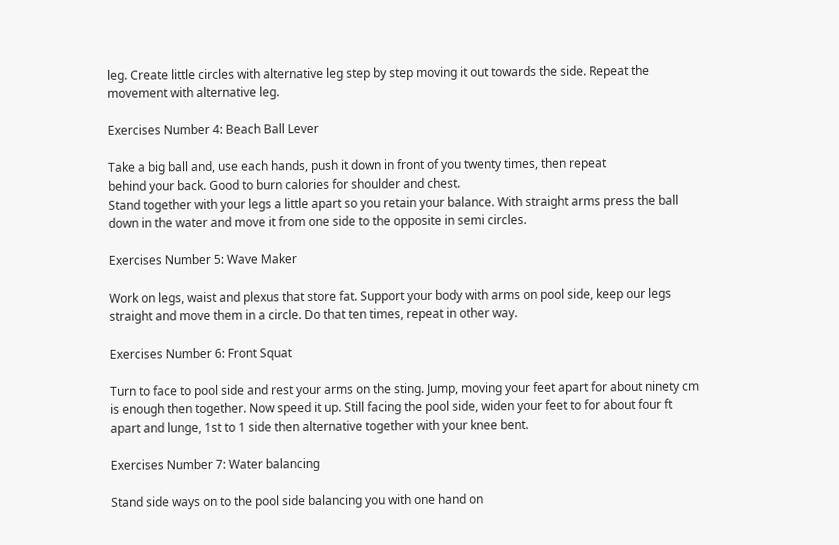leg. Create little circles with alternative leg step by step moving it out towards the side. Repeat the movement with alternative leg.

Exercises Number 4: Beach Ball Lever

Take a big ball and, use each hands, push it down in front of you twenty times, then repeat
behind your back. Good to burn calories for shoulder and chest.
Stand together with your legs a little apart so you retain your balance. With straight arms press the ball down in the water and move it from one side to the opposite in semi circles.

Exercises Number 5: Wave Maker

Work on legs, waist and plexus that store fat. Support your body with arms on pool side, keep our legs straight and move them in a circle. Do that ten times, repeat in other way.

Exercises Number 6: Front Squat

Turn to face to pool side and rest your arms on the sting. Jump, moving your feet apart for about ninety cm is enough then together. Now speed it up. Still facing the pool side, widen your feet to for about four ft apart and lunge, 1st to 1 side then alternative together with your knee bent.

Exercises Number 7: Water balancing

Stand side ways on to the pool side balancing you with one hand on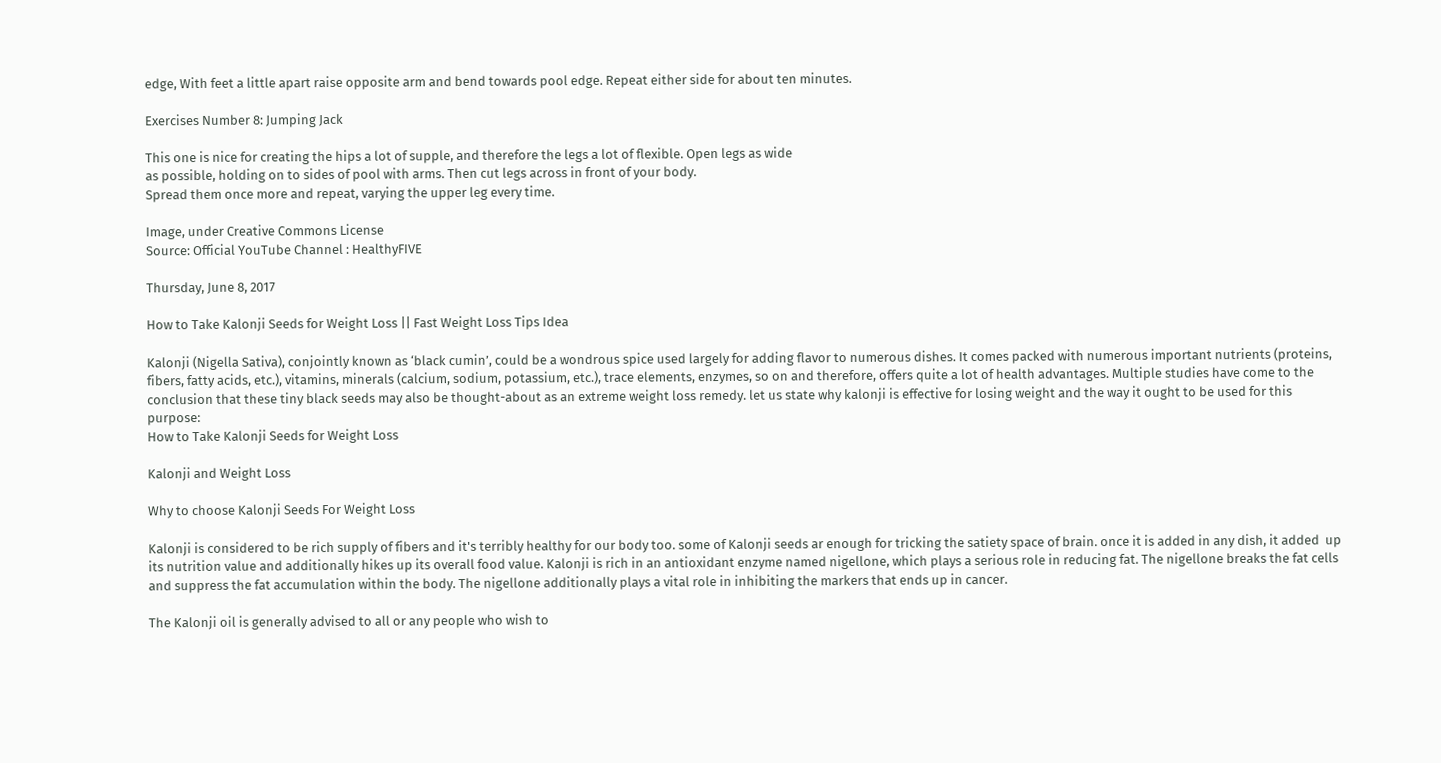edge, With feet a little apart raise opposite arm and bend towards pool edge. Repeat either side for about ten minutes.

Exercises Number 8: Jumping Jack

This one is nice for creating the hips a lot of supple, and therefore the legs a lot of flexible. Open legs as wide
as possible, holding on to sides of pool with arms. Then cut legs across in front of your body.
Spread them once more and repeat, varying the upper leg every time.

Image, under Creative Commons License
Source: Official YouTube Channel : HealthyFIVE

Thursday, June 8, 2017

How to Take Kalonji Seeds for Weight Loss || Fast Weight Loss Tips Idea

Kalonji (Nigella Sativa), conjointly known as ‘black cumin’, could be a wondrous spice used largely for adding flavor to numerous dishes. It comes packed with numerous important nutrients (proteins, fibers, fatty acids, etc.), vitamins, minerals (calcium, sodium, potassium, etc.), trace elements, enzymes, so on and therefore, offers quite a lot of health advantages. Multiple studies have come to the conclusion that these tiny black seeds may also be thought-about as an extreme weight loss remedy. let us state why kalonji is effective for losing weight and the way it ought to be used for this purpose:
How to Take Kalonji Seeds for Weight Loss

Kalonji and Weight Loss

Why to choose Kalonji Seeds For Weight Loss

Kalonji is considered to be rich supply of fibers and it's terribly healthy for our body too. some of Kalonji seeds ar enough for tricking the satiety space of brain. once it is added in any dish, it added  up its nutrition value and additionally hikes up its overall food value. Kalonji is rich in an antioxidant enzyme named nigellone, which plays a serious role in reducing fat. The nigellone breaks the fat cells and suppress the fat accumulation within the body. The nigellone additionally plays a vital role in inhibiting the markers that ends up in cancer.

The Kalonji oil is generally advised to all or any people who wish to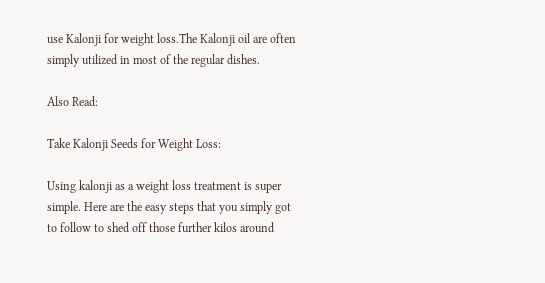use Kalonji for weight loss.The Kalonji oil are often simply utilized in most of the regular dishes.

Also Read:

Take Kalonji Seeds for Weight Loss:

Using kalonji as a weight loss treatment is super simple. Here are the easy steps that you simply got to follow to shed off those further kilos around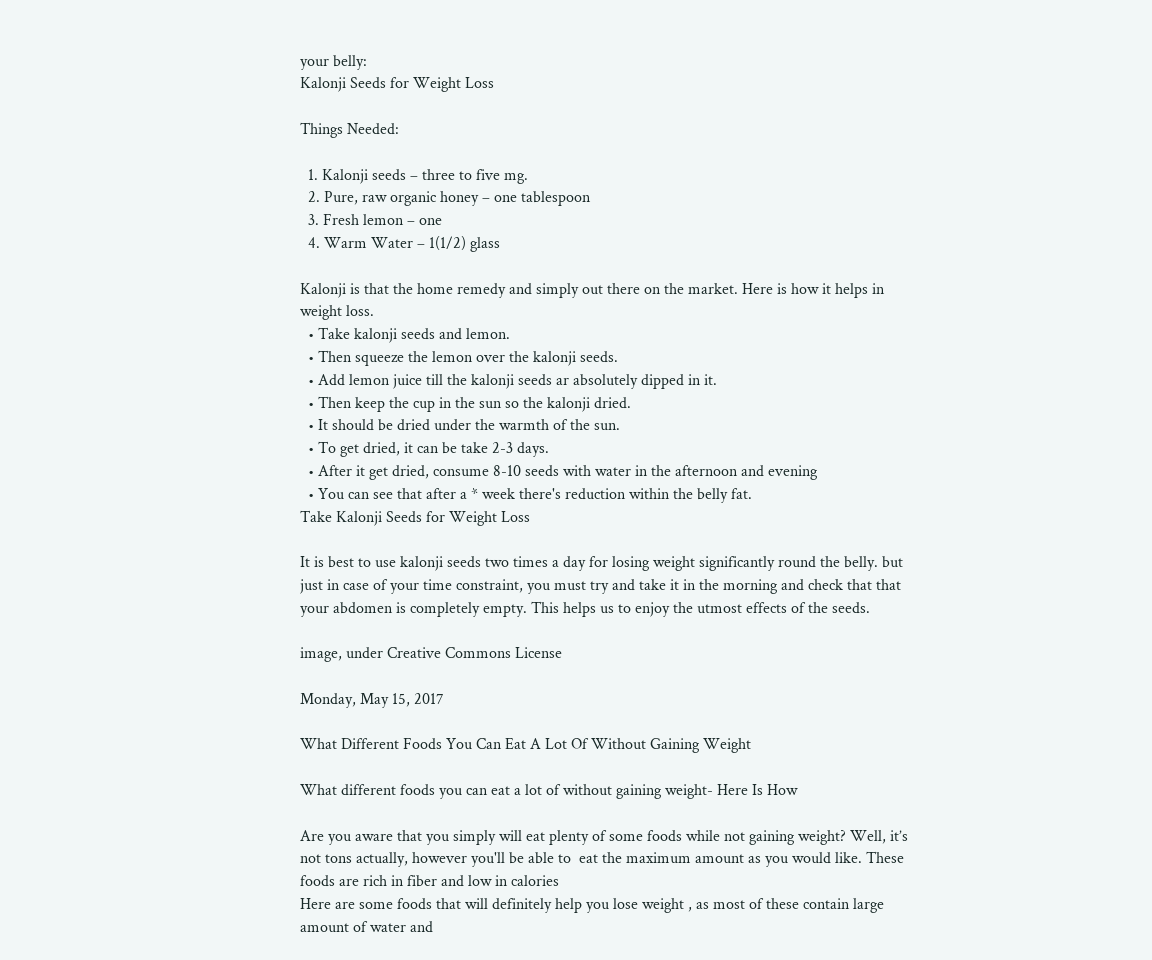your belly:
Kalonji Seeds for Weight Loss

Things Needed:

  1. Kalonji seeds – three to five mg.
  2. Pure, raw organic honey – one tablespoon
  3. Fresh lemon – one
  4. Warm Water – 1(1/2) glass

Kalonji is that the home remedy and simply out there on the market. Here is how it helps in weight loss.
  • Take kalonji seeds and lemon.
  • Then squeeze the lemon over the kalonji seeds.
  • Add lemon juice till the kalonji seeds ar absolutely dipped in it.
  • Then keep the cup in the sun so the kalonji dried.
  • It should be dried under the warmth of the sun.
  • To get dried, it can be take 2-3 days.
  • After it get dried, consume 8-10 seeds with water in the afternoon and evening
  • You can see that after a * week there's reduction within the belly fat.
Take Kalonji Seeds for Weight Loss

It is best to use kalonji seeds two times a day for losing weight significantly round the belly. but just in case of your time constraint, you must try and take it in the morning and check that that your abdomen is completely empty. This helps us to enjoy the utmost effects of the seeds.

image, under Creative Commons License

Monday, May 15, 2017

What Different Foods You Can Eat A Lot Of Without Gaining Weight

What different foods you can eat a lot of without gaining weight- Here Is How

Are you aware that you simply will eat plenty of some foods while not gaining weight? Well, it’s not tons actually, however you'll be able to  eat the maximum amount as you would like. These foods are rich in fiber and low in calories
Here are some foods that will definitely help you lose weight , as most of these contain large amount of water and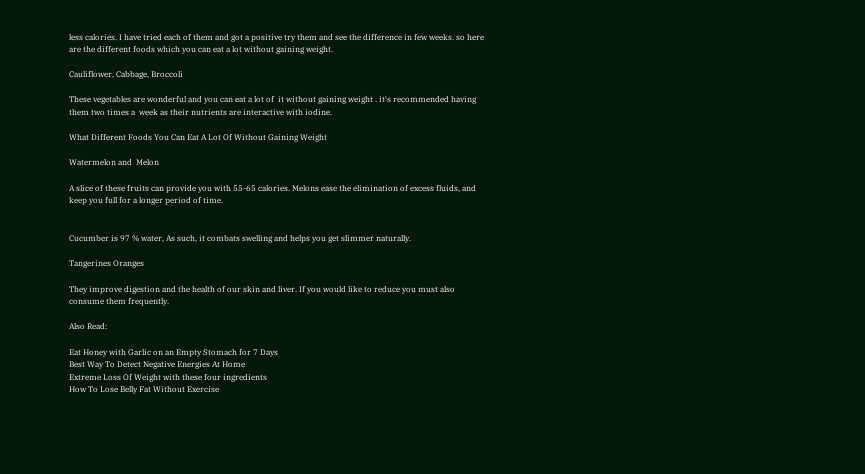less calories. I have tried each of them and got a positive try them and see the difference in few weeks. so here are the different foods which you can eat a lot without gaining weight.

Cauliflower, Cabbage, Broccoli

These vegetables are wonderful and you can eat a lot of  it without gaining weight . it's recommended having them two times a  week as their nutrients are interactive with iodine.

What Different Foods You Can Eat A Lot Of Without Gaining Weight

Watermelon and  Melon

A slice of these fruits can provide you with 55-65 calories. Melons ease the elimination of excess fluids, and keep you full for a longer period of time.


Cucumber is 97 % water, As such, it combats swelling and helps you get slimmer naturally.

Tangerines Oranges

They improve digestion and the health of our skin and liver. If you would like to reduce you must also consume them frequently.

Also Read:

Eat Honey with Garlic on an Empty Stomach for 7 Days
Best Way To Detect Negative Energies At Home
Extreme Loss Of Weight with these four ingredients
How To Lose Belly Fat Without Exercise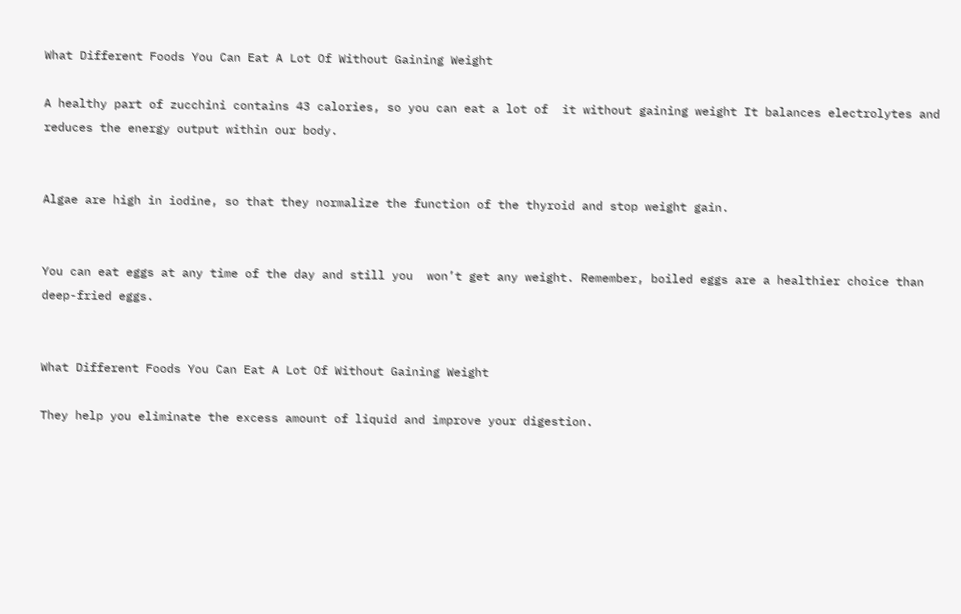What Different Foods You Can Eat A Lot Of Without Gaining Weight

A healthy part of zucchini contains 43 calories, so you can eat a lot of  it without gaining weight It balances electrolytes and reduces the energy output within our body.


Algae are high in iodine, so that they normalize the function of the thyroid and stop weight gain.


You can eat eggs at any time of the day and still you  won’t get any weight. Remember, boiled eggs are a healthier choice than deep-fried eggs.


What Different Foods You Can Eat A Lot Of Without Gaining Weight

They help you eliminate the excess amount of liquid and improve your digestion.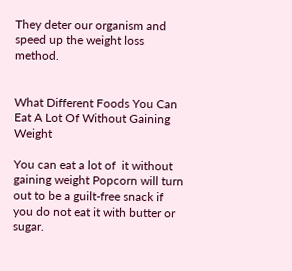They deter our organism and speed up the weight loss method.


What Different Foods You Can Eat A Lot Of Without Gaining Weight

You can eat a lot of  it without gaining weight Popcorn will turn out to be a guilt-free snack if you do not eat it with butter or sugar.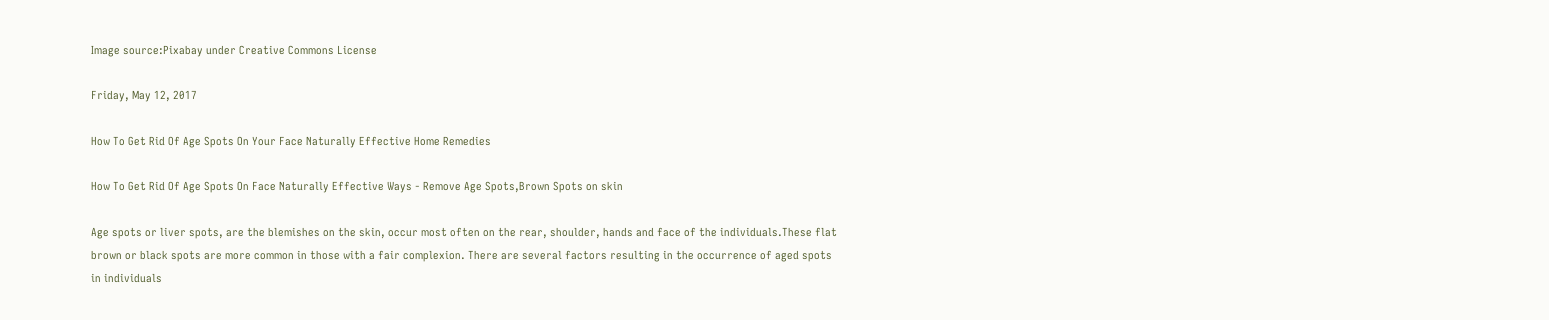Image source:Pixabay under Creative Commons License

Friday, May 12, 2017

How To Get Rid Of Age Spots On Your Face Naturally Effective Home Remedies

How To Get Rid Of Age Spots On Face Naturally Effective Ways - Remove Age Spots,Brown Spots on skin

Age spots or liver spots, are the blemishes on the skin, occur most often on the rear, shoulder, hands and face of the individuals.These flat brown or black spots are more common in those with a fair complexion. There are several factors resulting in the occurrence of aged spots in individuals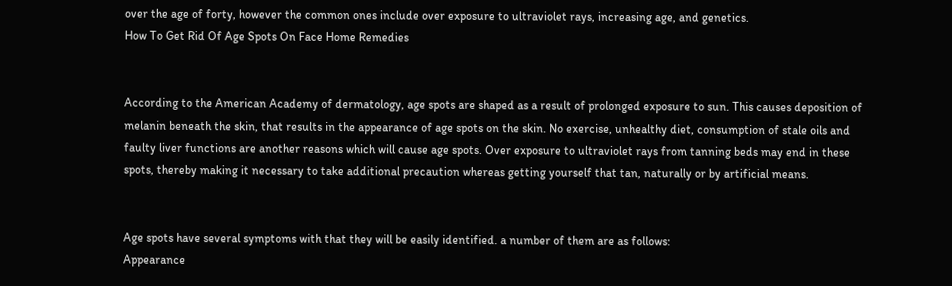over the age of forty, however the common ones include over exposure to ultraviolet rays, increasing age, and genetics.
How To Get Rid Of Age Spots On Face Home Remedies


According to the American Academy of dermatology, age spots are shaped as a result of prolonged exposure to sun. This causes deposition of melanin beneath the skin, that results in the appearance of age spots on the skin. No exercise, unhealthy diet, consumption of stale oils and faulty liver functions are another reasons which will cause age spots. Over exposure to ultraviolet rays from tanning beds may end in these spots, thereby making it necessary to take additional precaution whereas getting yourself that tan, naturally or by artificial means.


Age spots have several symptoms with that they will be easily identified. a number of them are as follows:
Appearance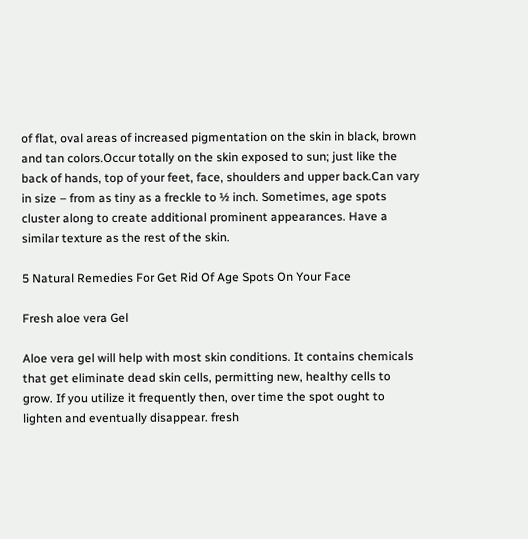of flat, oval areas of increased pigmentation on the skin in black, brown and tan colors.Occur totally on the skin exposed to sun; just like the back of hands, top of your feet, face, shoulders and upper back.Can vary in size – from as tiny as a freckle to ½ inch. Sometimes, age spots cluster along to create additional prominent appearances. Have a similar texture as the rest of the skin.

5 Natural Remedies For Get Rid Of Age Spots On Your Face

Fresh aloe vera Gel

Aloe vera gel will help with most skin conditions. It contains chemicals that get eliminate dead skin cells, permitting new, healthy cells to grow. If you utilize it frequently then, over time the spot ought to lighten and eventually disappear. fresh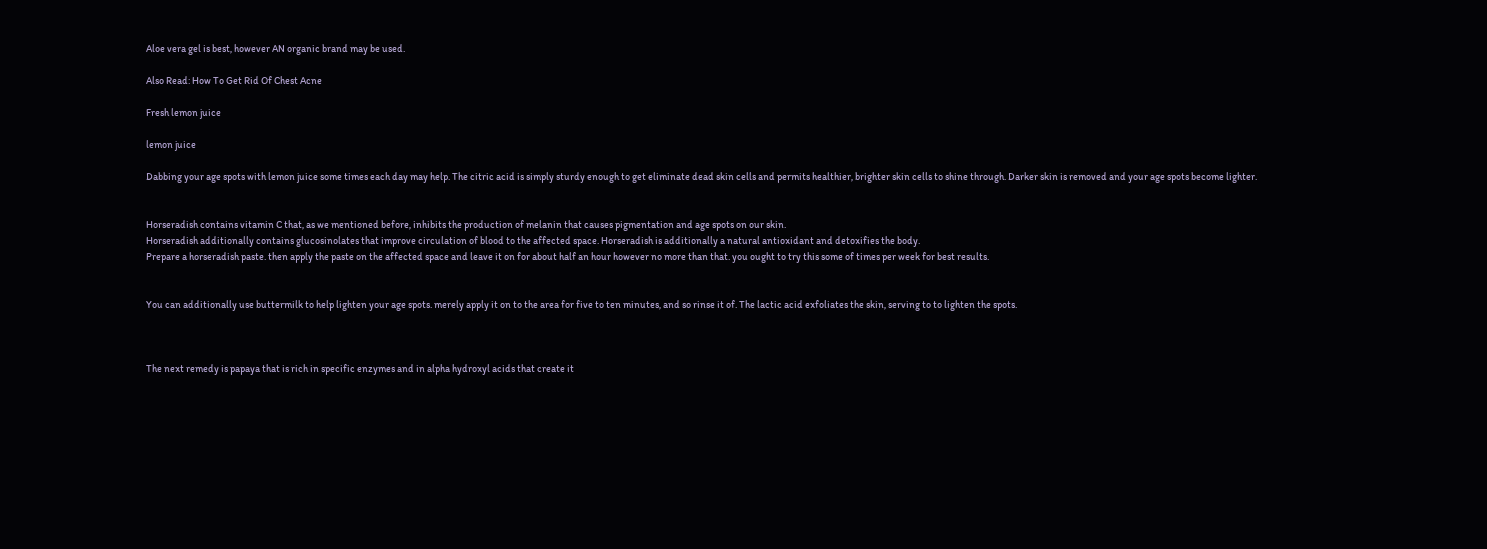Aloe vera gel is best, however AN organic brand may be used.

Also Read: How To Get Rid Of Chest Acne

Fresh lemon juice

lemon juice

Dabbing your age spots with lemon juice some times each day may help. The citric acid is simply sturdy enough to get eliminate dead skin cells and permits healthier, brighter skin cells to shine through. Darker skin is removed and your age spots become lighter.


Horseradish contains vitamin C that, as we mentioned before, inhibits the production of melanin that causes pigmentation and age spots on our skin.
Horseradish additionally contains glucosinolates that improve circulation of blood to the affected space. Horseradish is additionally a natural antioxidant and detoxifies the body.
Prepare a horseradish paste. then apply the paste on the affected space and leave it on for about half an hour however no more than that. you ought to try this some of times per week for best results.


You can additionally use buttermilk to help lighten your age spots. merely apply it on to the area for five to ten minutes, and so rinse it of. The lactic acid exfoliates the skin, serving to to lighten the spots.



The next remedy is papaya that is rich in specific enzymes and in alpha hydroxyl acids that create it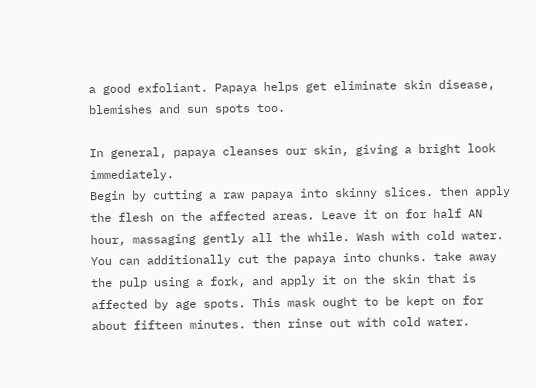a good exfoliant. Papaya helps get eliminate skin disease, blemishes and sun spots too.

In general, papaya cleanses our skin, giving a bright look immediately.
Begin by cutting a raw papaya into skinny slices. then apply the flesh on the affected areas. Leave it on for half AN hour, massaging gently all the while. Wash with cold water.
You can additionally cut the papaya into chunks. take away the pulp using a fork, and apply it on the skin that is affected by age spots. This mask ought to be kept on for about fifteen minutes. then rinse out with cold water.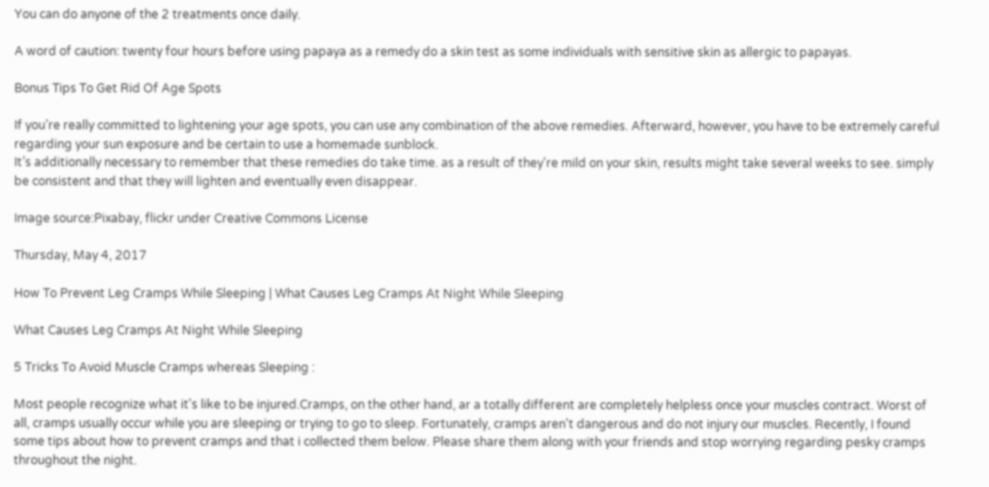You can do anyone of the 2 treatments once daily.

A word of caution: twenty four hours before using papaya as a remedy do a skin test as some individuals with sensitive skin as allergic to papayas.

Bonus Tips To Get Rid Of Age Spots

If you’re really committed to lightening your age spots, you can use any combination of the above remedies. Afterward, however, you have to be extremely careful regarding your sun exposure and be certain to use a homemade sunblock.
It’s additionally necessary to remember that these remedies do take time. as a result of they're mild on your skin, results might take several weeks to see. simply be consistent and that they will lighten and eventually even disappear.

Image source:Pixabay, flickr under Creative Commons License

Thursday, May 4, 2017

How To Prevent Leg Cramps While Sleeping | What Causes Leg Cramps At Night While Sleeping

What Causes Leg Cramps At Night While Sleeping

5 Tricks To Avoid Muscle Cramps whereas Sleeping :

Most people recognize what it's like to be injured.Cramps, on the other hand, ar a totally different are completely helpless once your muscles contract. Worst of all, cramps usually occur while you are sleeping or trying to go to sleep. Fortunately, cramps aren't dangerous and do not injury our muscles. Recently, I found some tips about how to prevent cramps and that i collected them below. Please share them along with your friends and stop worrying regarding pesky cramps throughout the night.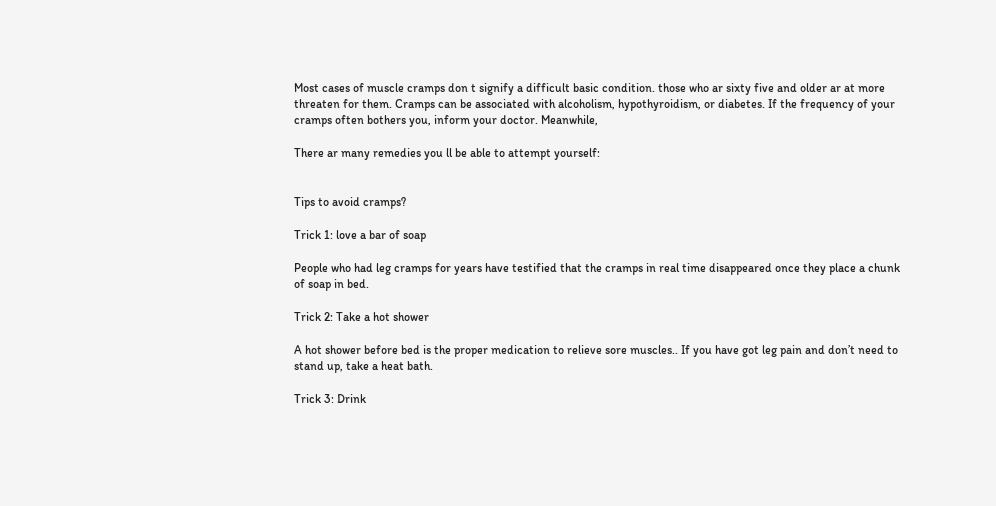Most cases of muscle cramps don t signify a difficult basic condition. those who ar sixty five and older ar at more threaten for them. Cramps can be associated with alcoholism, hypothyroidism, or diabetes. If the frequency of your cramps often bothers you, inform your doctor. Meanwhile,

There ar many remedies you ll be able to attempt yourself:


Tips to avoid cramps?

Trick 1: love a bar of soap

People who had leg cramps for years have testified that the cramps in real time disappeared once they place a chunk of soap in bed.

Trick 2: Take a hot shower

A hot shower before bed is the proper medication to relieve sore muscles.. If you have got leg pain and don’t need to stand up, take a heat bath.

Trick 3: Drink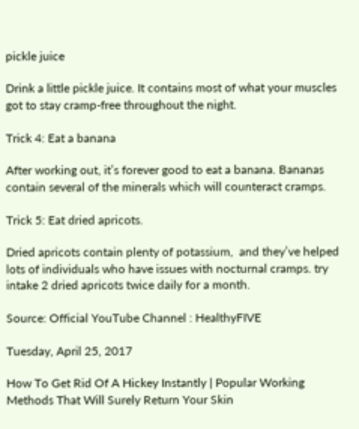pickle juice

Drink a little pickle juice. It contains most of what your muscles got to stay cramp-free throughout the night.

Trick 4: Eat a banana

After working out, it’s forever good to eat a banana. Bananas contain several of the minerals which will counteract cramps.

Trick 5: Eat dried apricots.

Dried apricots contain plenty of potassium,  and they’ve helped lots of individuals who have issues with nocturnal cramps. try intake 2 dried apricots twice daily for a month.

Source: Official YouTube Channel : HealthyFIVE

Tuesday, April 25, 2017

How To Get Rid Of A Hickey Instantly | Popular Working Methods That Will Surely Return Your Skin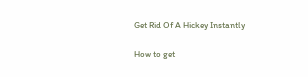Get Rid Of A Hickey Instantly

How to get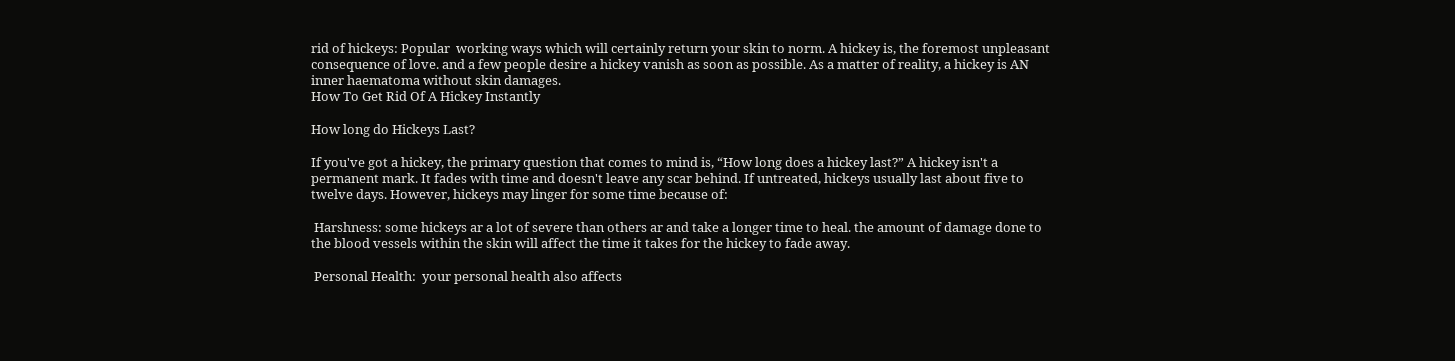rid of hickeys: Popular  working ways which will certainly return your skin to norm. A hickey is, the foremost unpleasant consequence of love. and a few people desire a hickey vanish as soon as possible. As a matter of reality, a hickey is AN inner haematoma without skin damages.
How To Get Rid Of A Hickey Instantly

How long do Hickeys Last?

If you've got a hickey, the primary question that comes to mind is, “How long does a hickey last?” A hickey isn't a permanent mark. It fades with time and doesn't leave any scar behind. If untreated, hickeys usually last about five to twelve days. However, hickeys may linger for some time because of:

 Harshness: some hickeys ar a lot of severe than others ar and take a longer time to heal. the amount of damage done to the blood vessels within the skin will affect the time it takes for the hickey to fade away.

 Personal Health:  your personal health also affects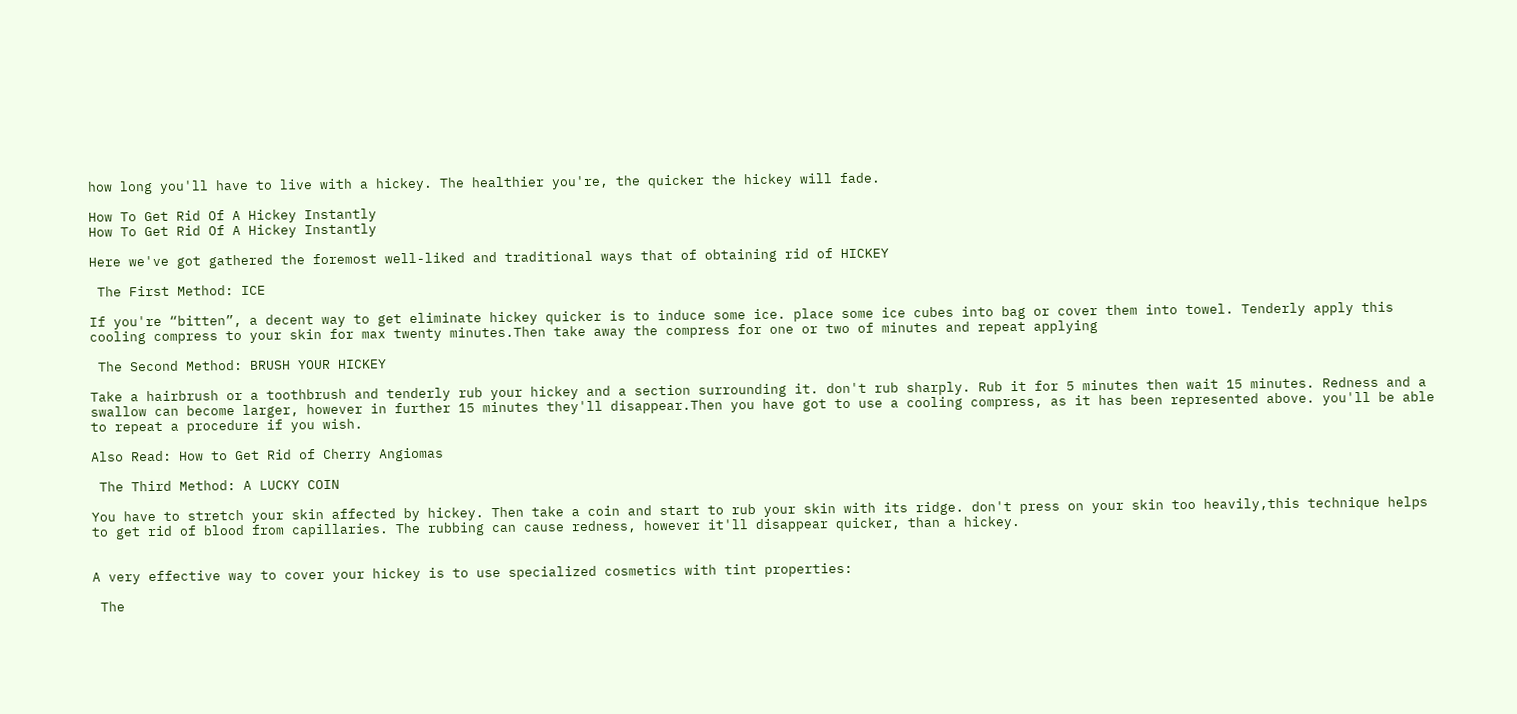how long you'll have to live with a hickey. The healthier you're, the quicker the hickey will fade.

How To Get Rid Of A Hickey Instantly
How To Get Rid Of A Hickey Instantly

Here we've got gathered the foremost well-liked and traditional ways that of obtaining rid of HICKEY

 The First Method: ICE

If you're “bitten”, a decent way to get eliminate hickey quicker is to induce some ice. place some ice cubes into bag or cover them into towel. Tenderly apply this cooling compress to your skin for max twenty minutes.Then take away the compress for one or two of minutes and repeat applying

 The Second Method: BRUSH YOUR HICKEY

Take a hairbrush or a toothbrush and tenderly rub your hickey and a section surrounding it. don't rub sharply. Rub it for 5 minutes then wait 15 minutes. Redness and a swallow can become larger, however in further 15 minutes they'll disappear.Then you have got to use a cooling compress, as it has been represented above. you'll be able to repeat a procedure if you wish.

Also Read: How to Get Rid of Cherry Angiomas

 The Third Method: A LUCKY COIN

You have to stretch your skin affected by hickey. Then take a coin and start to rub your skin with its ridge. don't press on your skin too heavily,this technique helps to get rid of blood from capillaries. The rubbing can cause redness, however it'll disappear quicker, than a hickey.


A very effective way to cover your hickey is to use specialized cosmetics with tint properties:

 The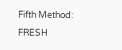Fifth Method: FRESH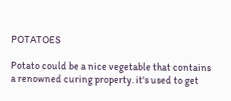POTATOES

Potato could be a nice vegetable that contains a renowned curing property. it's used to get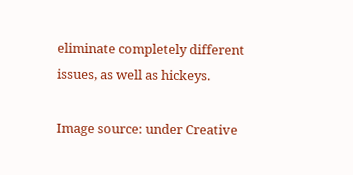eliminate completely different issues, as well as hickeys.

Image source: under Creative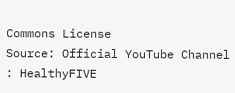Commons License
Source: Official YouTube Channel : HealthyFIVE